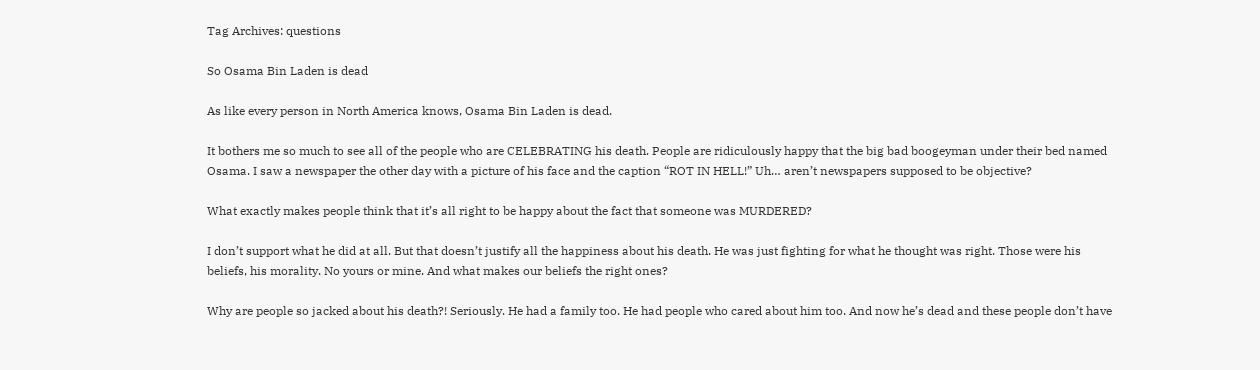Tag Archives: questions

So Osama Bin Laden is dead

As like every person in North America knows, Osama Bin Laden is dead.

It bothers me so much to see all of the people who are CELEBRATING his death. People are ridiculously happy that the big bad boogeyman under their bed named Osama. I saw a newspaper the other day with a picture of his face and the caption “ROT IN HELL!” Uh… aren’t newspapers supposed to be objective?

What exactly makes people think that it’s all right to be happy about the fact that someone was MURDERED?

I don’t support what he did at all. But that doesn’t justify all the happiness about his death. He was just fighting for what he thought was right. Those were his beliefs, his morality. No yours or mine. And what makes our beliefs the right ones?

Why are people so jacked about his death?! Seriously. He had a family too. He had people who cared about him too. And now he’s dead and these people don’t have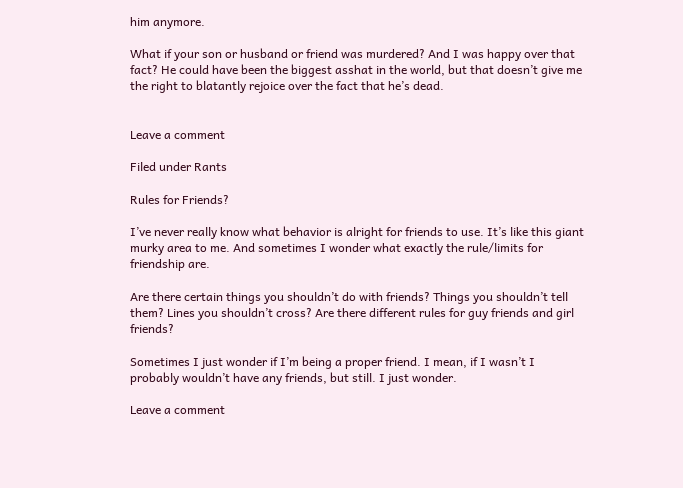him anymore.

What if your son or husband or friend was murdered? And I was happy over that fact? He could have been the biggest asshat in the world, but that doesn’t give me the right to blatantly rejoice over the fact that he’s dead.


Leave a comment

Filed under Rants

Rules for Friends?

I’ve never really know what behavior is alright for friends to use. It’s like this giant murky area to me. And sometimes I wonder what exactly the rule/limits for friendship are.

Are there certain things you shouldn’t do with friends? Things you shouldn’t tell them? Lines you shouldn’t cross? Are there different rules for guy friends and girl friends?

Sometimes I just wonder if I’m being a proper friend. I mean, if I wasn’t I probably wouldn’t have any friends, but still. I just wonder.

Leave a comment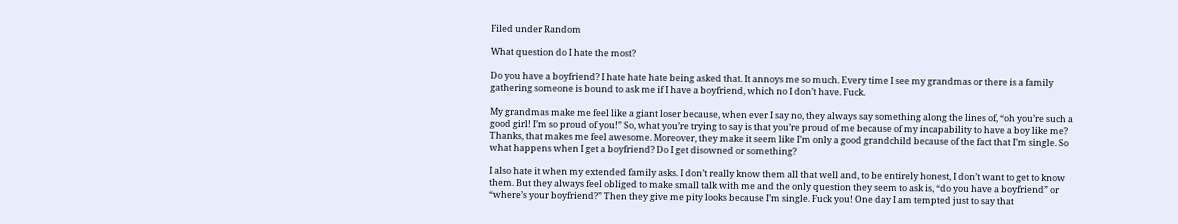Filed under Random

What question do I hate the most?

Do you have a boyfriend? I hate hate hate being asked that. It annoys me so much. Every time I see my grandmas or there is a family gathering someone is bound to ask me if I have a boyfriend, which no I don’t have. Fuck.

My grandmas make me feel like a giant loser because, when ever I say no, they always say something along the lines of, “oh you’re such a good girl! I’m so proud of you!” So, what you’re trying to say is that you’re proud of me because of my incapability to have a boy like me? Thanks, that makes me feel awesome. Moreover, they make it seem like I’m only a good grandchild because of the fact that I’m single. So what happens when I get a boyfriend? Do I get disowned or something?

I also hate it when my extended family asks. I don’t really know them all that well and, to be entirely honest, I don’t want to get to know them. But they always feel obliged to make small talk with me and the only question they seem to ask is, “do you have a boyfriend” or “where’s your boyfriend?” Then they give me pity looks because I’m single. Fuck you! One day I am tempted just to say that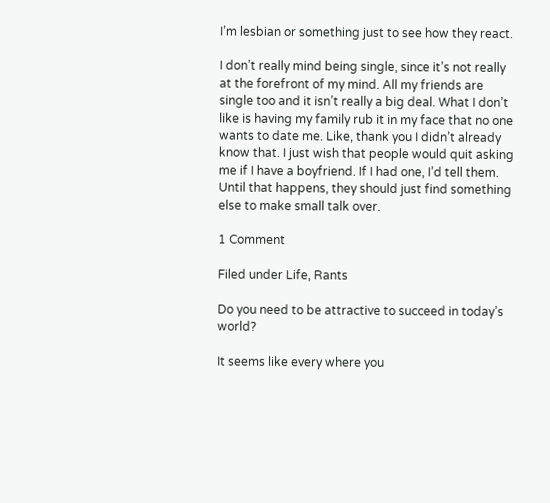I’m lesbian or something just to see how they react.

I don’t really mind being single, since it’s not really at the forefront of my mind. All my friends are single too and it isn’t really a big deal. What I don’t like is having my family rub it in my face that no one wants to date me. Like, thank you I didn’t already know that. I just wish that people would quit asking me if I have a boyfriend. If I had one, I’d tell them. Until that happens, they should just find something else to make small talk over.

1 Comment

Filed under Life, Rants

Do you need to be attractive to succeed in today’s world?

It seems like every where you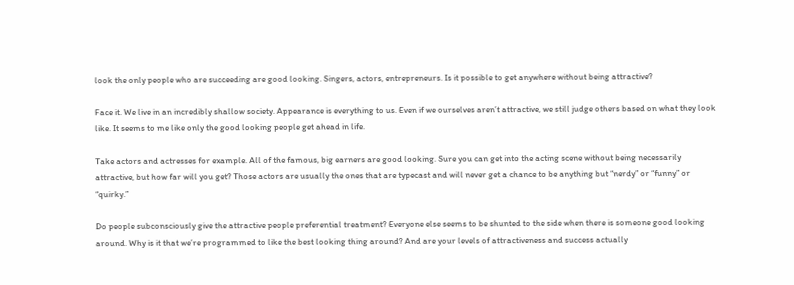look the only people who are succeeding are good looking. Singers, actors, entrepreneurs. Is it possible to get anywhere without being attractive?

Face it. We live in an incredibly shallow society. Appearance is everything to us. Even if we ourselves aren’t attractive, we still judge others based on what they look like. It seems to me like only the good looking people get ahead in life.

Take actors and actresses for example. All of the famous, big earners are good looking. Sure you can get into the acting scene without being necessarily attractive, but how far will you get? Those actors are usually the ones that are typecast and will never get a chance to be anything but “nerdy” or “funny” or “quirky.”

Do people subconsciously give the attractive people preferential treatment? Everyone else seems to be shunted to the side when there is someone good looking around. Why is it that we’re programmed to like the best looking thing around? And are your levels of attractiveness and success actually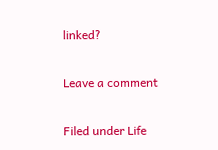linked?

Leave a comment

Filed under Life